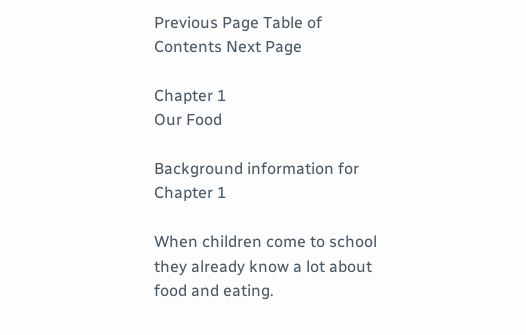Previous Page Table of Contents Next Page

Chapter 1
Our Food

Background information for Chapter 1

When children come to school they already know a lot about food and eating.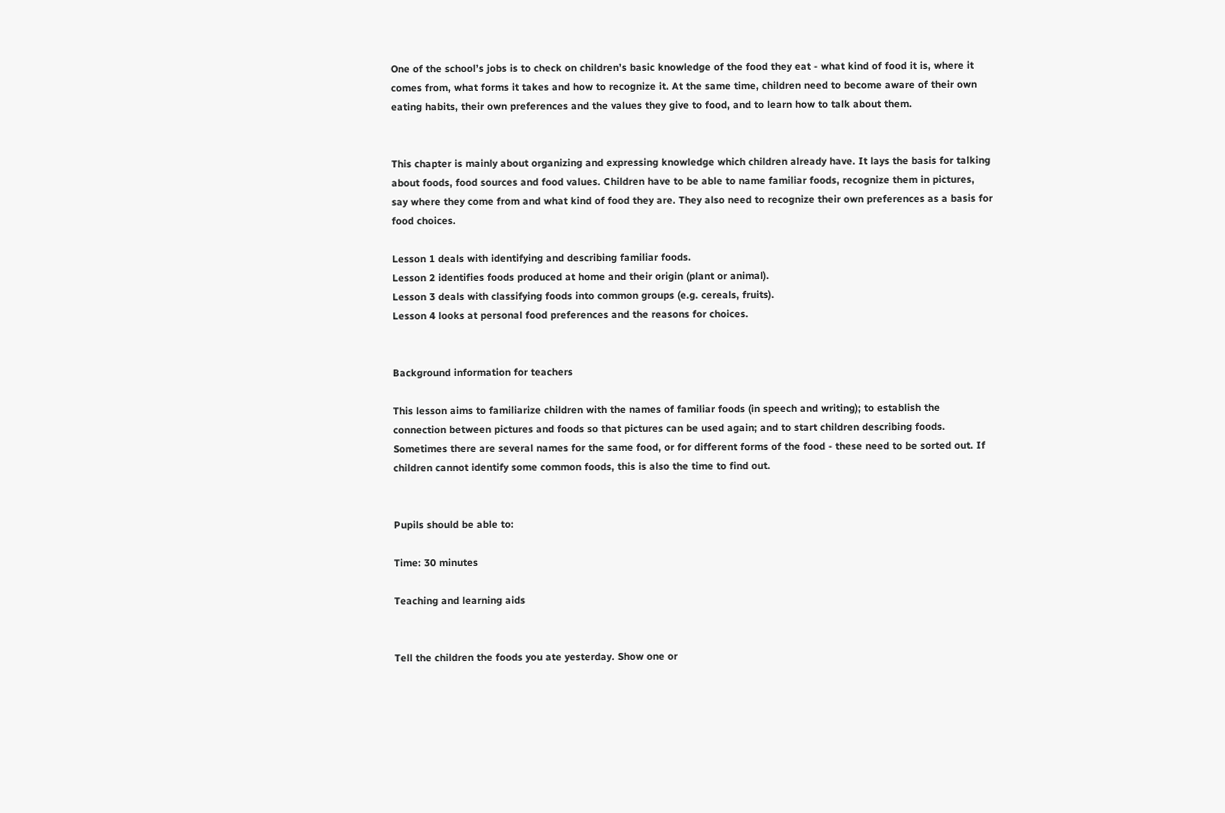One of the school’s jobs is to check on children’s basic knowledge of the food they eat - what kind of food it is, where it comes from, what forms it takes and how to recognize it. At the same time, children need to become aware of their own eating habits, their own preferences and the values they give to food, and to learn how to talk about them.


This chapter is mainly about organizing and expressing knowledge which children already have. It lays the basis for talking about foods, food sources and food values. Children have to be able to name familiar foods, recognize them in pictures, say where they come from and what kind of food they are. They also need to recognize their own preferences as a basis for food choices.

Lesson 1 deals with identifying and describing familiar foods.
Lesson 2 identifies foods produced at home and their origin (plant or animal).
Lesson 3 deals with classifying foods into common groups (e.g. cereals, fruits).
Lesson 4 looks at personal food preferences and the reasons for choices.


Background information for teachers

This lesson aims to familiarize children with the names of familiar foods (in speech and writing); to establish the connection between pictures and foods so that pictures can be used again; and to start children describing foods. Sometimes there are several names for the same food, or for different forms of the food - these need to be sorted out. If children cannot identify some common foods, this is also the time to find out.


Pupils should be able to:

Time: 30 minutes

Teaching and learning aids


Tell the children the foods you ate yesterday. Show one or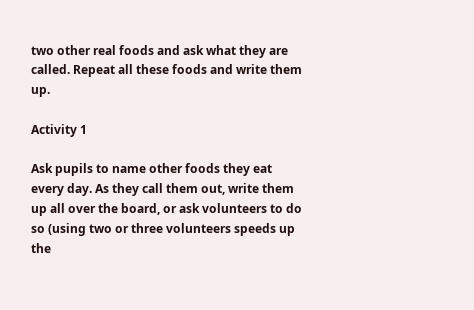two other real foods and ask what they are called. Repeat all these foods and write them up.

Activity 1

Ask pupils to name other foods they eat every day. As they call them out, write them up all over the board, or ask volunteers to do so (using two or three volunteers speeds up the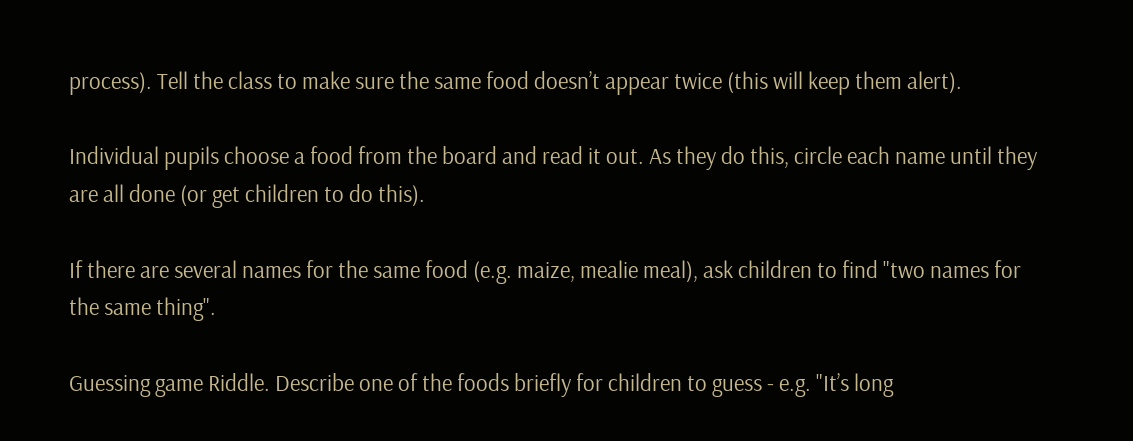process). Tell the class to make sure the same food doesn’t appear twice (this will keep them alert).

Individual pupils choose a food from the board and read it out. As they do this, circle each name until they are all done (or get children to do this).

If there are several names for the same food (e.g. maize, mealie meal), ask children to find "two names for the same thing".

Guessing game Riddle. Describe one of the foods briefly for children to guess - e.g. "It’s long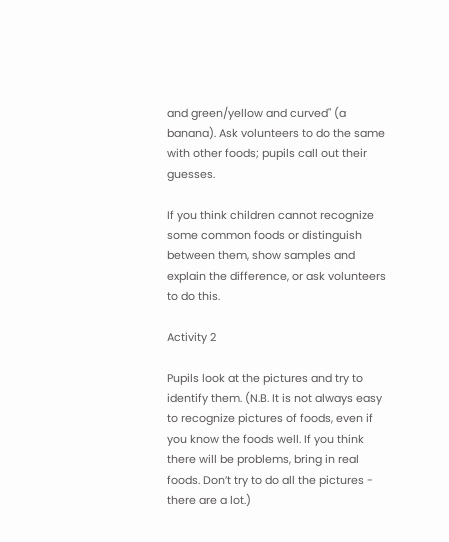and green/yellow and curved" (a banana). Ask volunteers to do the same with other foods; pupils call out their guesses.

If you think children cannot recognize some common foods or distinguish between them, show samples and explain the difference, or ask volunteers to do this.

Activity 2

Pupils look at the pictures and try to identify them. (N.B. It is not always easy to recognize pictures of foods, even if you know the foods well. If you think there will be problems, bring in real foods. Don’t try to do all the pictures - there are a lot.)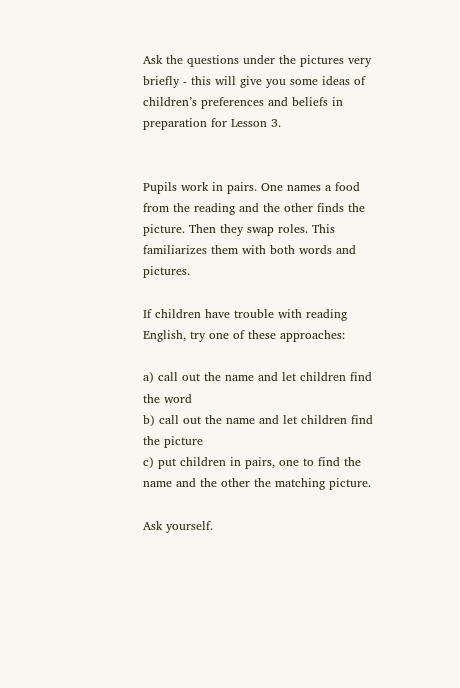Ask the questions under the pictures very briefly - this will give you some ideas of children’s preferences and beliefs in preparation for Lesson 3.


Pupils work in pairs. One names a food from the reading and the other finds the picture. Then they swap roles. This familiarizes them with both words and pictures.

If children have trouble with reading English, try one of these approaches:

a) call out the name and let children find the word
b) call out the name and let children find the picture
c) put children in pairs, one to find the name and the other the matching picture.

Ask yourself.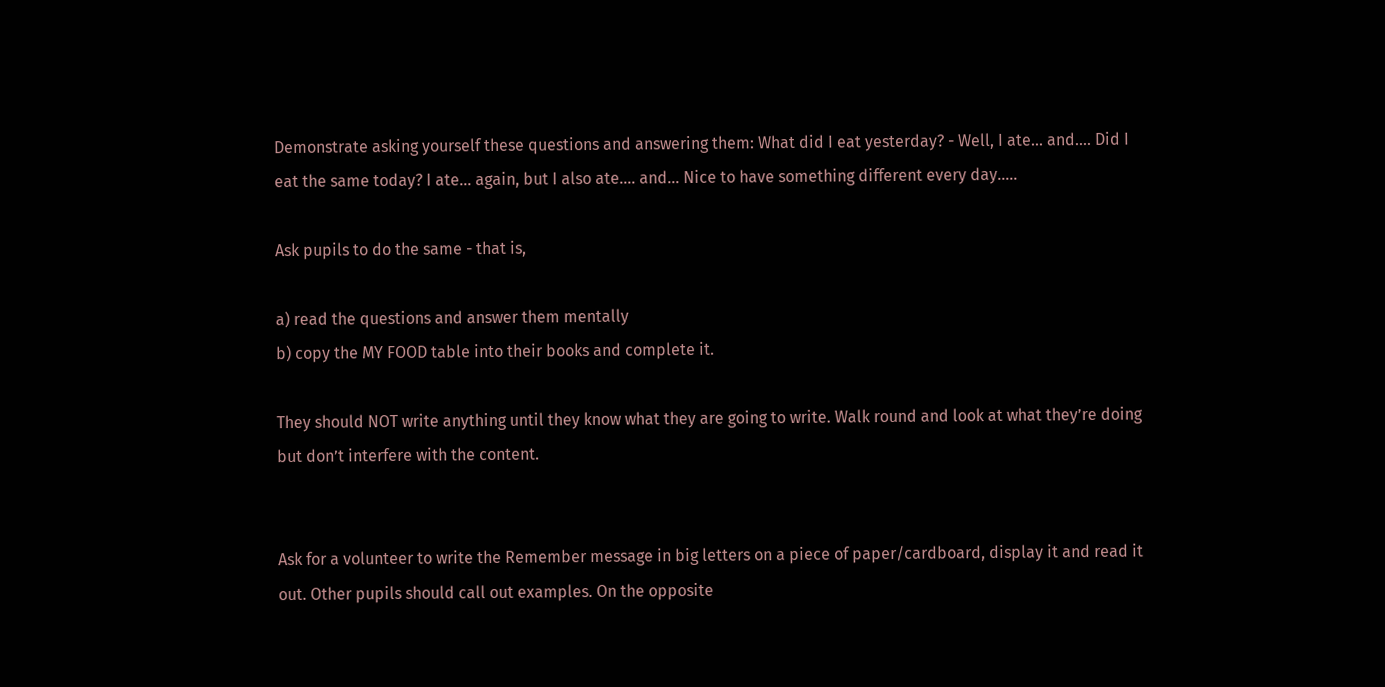Demonstrate asking yourself these questions and answering them: What did I eat yesterday? - Well, I ate... and.... Did I eat the same today? I ate... again, but I also ate.... and... Nice to have something different every day.....

Ask pupils to do the same - that is,

a) read the questions and answer them mentally
b) copy the MY FOOD table into their books and complete it.

They should NOT write anything until they know what they are going to write. Walk round and look at what they’re doing but don’t interfere with the content.


Ask for a volunteer to write the Remember message in big letters on a piece of paper/cardboard, display it and read it out. Other pupils should call out examples. On the opposite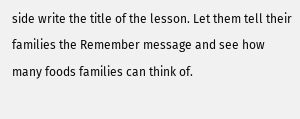side write the title of the lesson. Let them tell their families the Remember message and see how many foods families can think of.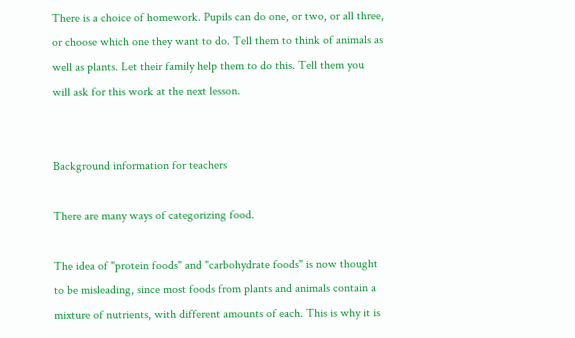There is a choice of homework. Pupils can do one, or two, or all three, or choose which one they want to do. Tell them to think of animals as well as plants. Let their family help them to do this. Tell them you will ask for this work at the next lesson.


Background information for teachers

There are many ways of categorizing food.

The idea of "protein foods" and "carbohydrate foods" is now thought to be misleading, since most foods from plants and animals contain a mixture of nutrients, with different amounts of each. This is why it is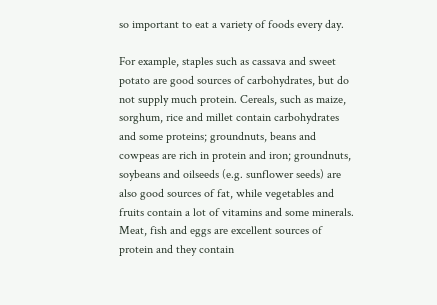so important to eat a variety of foods every day.

For example, staples such as cassava and sweet potato are good sources of carbohydrates, but do not supply much protein. Cereals, such as maize, sorghum, rice and millet contain carbohydrates and some proteins; groundnuts, beans and cowpeas are rich in protein and iron; groundnuts, soybeans and oilseeds (e.g. sunflower seeds) are also good sources of fat, while vegetables and fruits contain a lot of vitamins and some minerals. Meat, fish and eggs are excellent sources of protein and they contain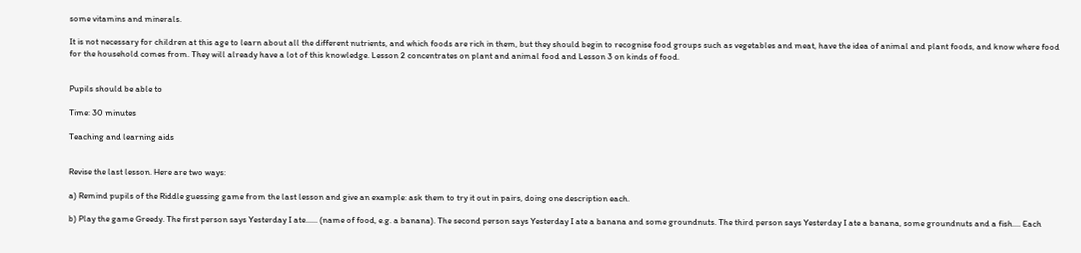some vitamins and minerals.

It is not necessary for children at this age to learn about all the different nutrients, and which foods are rich in them, but they should begin to recognise food groups such as vegetables and meat, have the idea of animal and plant foods, and know where food for the household comes from. They will already have a lot of this knowledge. Lesson 2 concentrates on plant and animal food and Lesson 3 on kinds of food.


Pupils should be able to

Time: 30 minutes

Teaching and learning aids


Revise the last lesson. Here are two ways:

a) Remind pupils of the Riddle guessing game from the last lesson and give an example: ask them to try it out in pairs, doing one description each.

b) Play the game Greedy. The first person says Yesterday I ate...... (name of food, e.g. a banana). The second person says Yesterday I ate a banana and some groundnuts. The third person says Yesterday I ate a banana, some groundnuts and a fish.... Each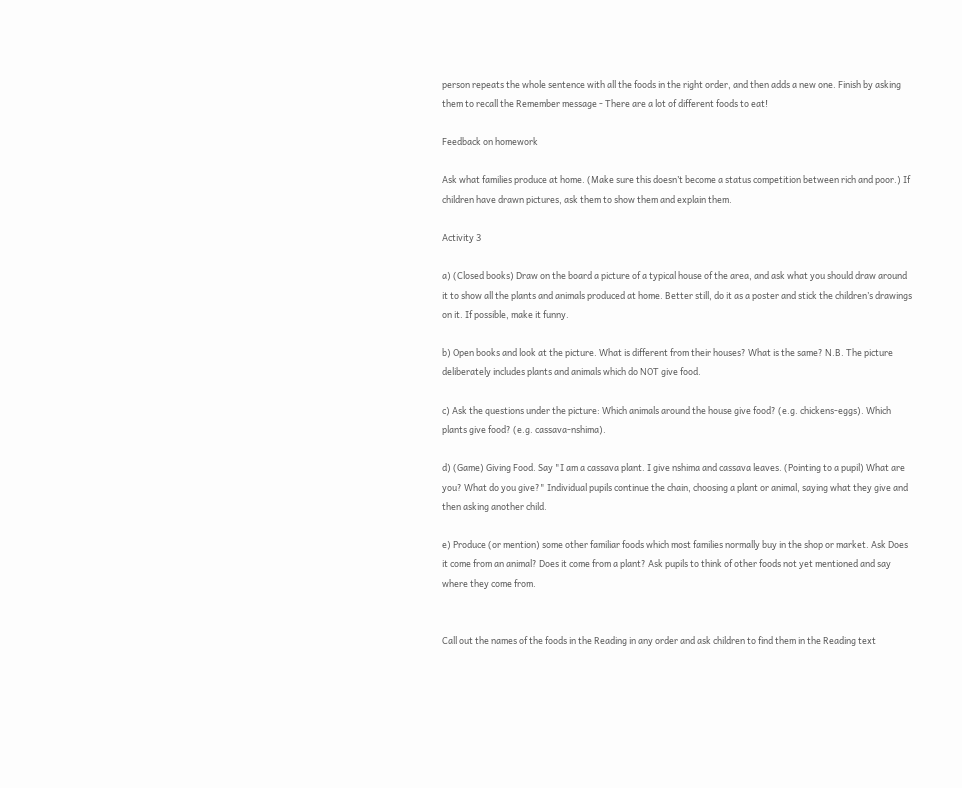person repeats the whole sentence with all the foods in the right order, and then adds a new one. Finish by asking them to recall the Remember message - There are a lot of different foods to eat!

Feedback on homework

Ask what families produce at home. (Make sure this doesn’t become a status competition between rich and poor.) If children have drawn pictures, ask them to show them and explain them.

Activity 3

a) (Closed books) Draw on the board a picture of a typical house of the area, and ask what you should draw around it to show all the plants and animals produced at home. Better still, do it as a poster and stick the children’s drawings on it. If possible, make it funny.

b) Open books and look at the picture. What is different from their houses? What is the same? N.B. The picture deliberately includes plants and animals which do NOT give food.

c) Ask the questions under the picture: Which animals around the house give food? (e.g. chickens-eggs). Which plants give food? (e.g. cassava-nshima).

d) (Game) Giving Food. Say "I am a cassava plant. I give nshima and cassava leaves. (Pointing to a pupil) What are you? What do you give?" Individual pupils continue the chain, choosing a plant or animal, saying what they give and then asking another child.

e) Produce (or mention) some other familiar foods which most families normally buy in the shop or market. Ask Does it come from an animal? Does it come from a plant? Ask pupils to think of other foods not yet mentioned and say where they come from.


Call out the names of the foods in the Reading in any order and ask children to find them in the Reading text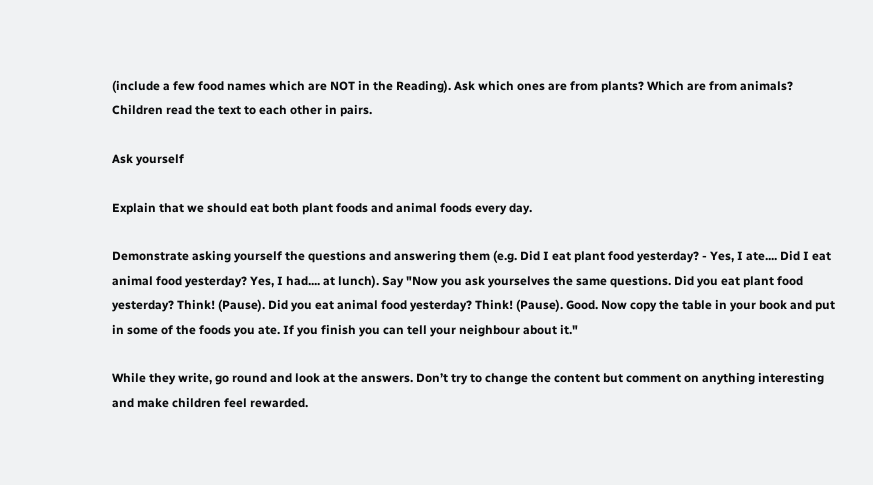(include a few food names which are NOT in the Reading). Ask which ones are from plants? Which are from animals? Children read the text to each other in pairs.

Ask yourself

Explain that we should eat both plant foods and animal foods every day.

Demonstrate asking yourself the questions and answering them (e.g. Did I eat plant food yesterday? - Yes, I ate.... Did I eat animal food yesterday? Yes, I had.... at lunch). Say "Now you ask yourselves the same questions. Did you eat plant food yesterday? Think! (Pause). Did you eat animal food yesterday? Think! (Pause). Good. Now copy the table in your book and put in some of the foods you ate. If you finish you can tell your neighbour about it."

While they write, go round and look at the answers. Don’t try to change the content but comment on anything interesting and make children feel rewarded.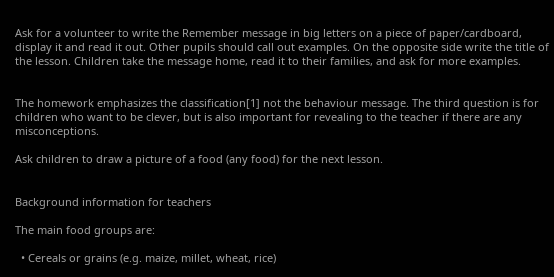Ask for a volunteer to write the Remember message in big letters on a piece of paper/cardboard, display it and read it out. Other pupils should call out examples. On the opposite side write the title of the lesson. Children take the message home, read it to their families, and ask for more examples.


The homework emphasizes the classification[1] not the behaviour message. The third question is for children who want to be clever, but is also important for revealing to the teacher if there are any misconceptions.

Ask children to draw a picture of a food (any food) for the next lesson.


Background information for teachers

The main food groups are:

  • Cereals or grains (e.g. maize, millet, wheat, rice)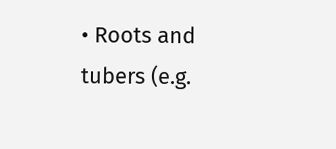• Roots and tubers (e.g.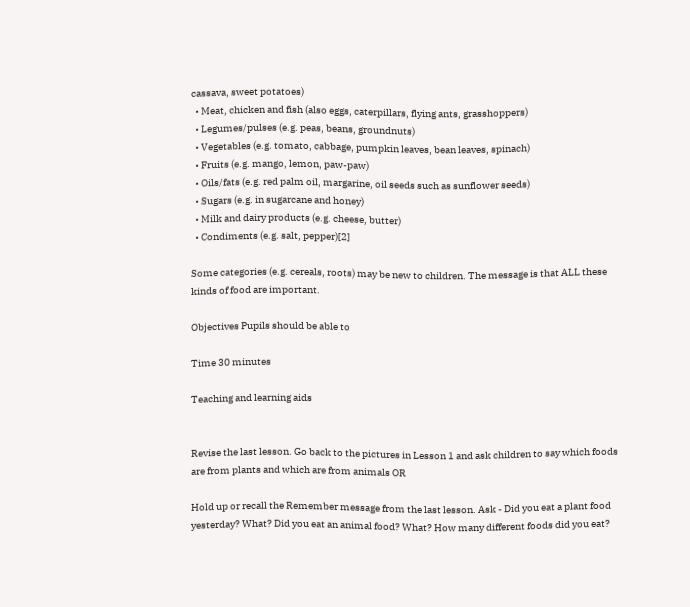cassava, sweet potatoes)
  • Meat, chicken and fish (also eggs, caterpillars, flying ants, grasshoppers)
  • Legumes/pulses (e.g. peas, beans, groundnuts)
  • Vegetables (e.g. tomato, cabbage, pumpkin leaves, bean leaves, spinach)
  • Fruits (e.g. mango, lemon, paw-paw)
  • Oils/fats (e.g. red palm oil, margarine, oil seeds such as sunflower seeds)
  • Sugars (e.g. in sugarcane and honey)
  • Milk and dairy products (e.g. cheese, butter)
  • Condiments (e.g. salt, pepper)[2]

Some categories (e.g. cereals, roots) may be new to children. The message is that ALL these kinds of food are important.

Objectives Pupils should be able to

Time 30 minutes

Teaching and learning aids


Revise the last lesson. Go back to the pictures in Lesson 1 and ask children to say which foods are from plants and which are from animals OR

Hold up or recall the Remember message from the last lesson. Ask - Did you eat a plant food yesterday? What? Did you eat an animal food? What? How many different foods did you eat?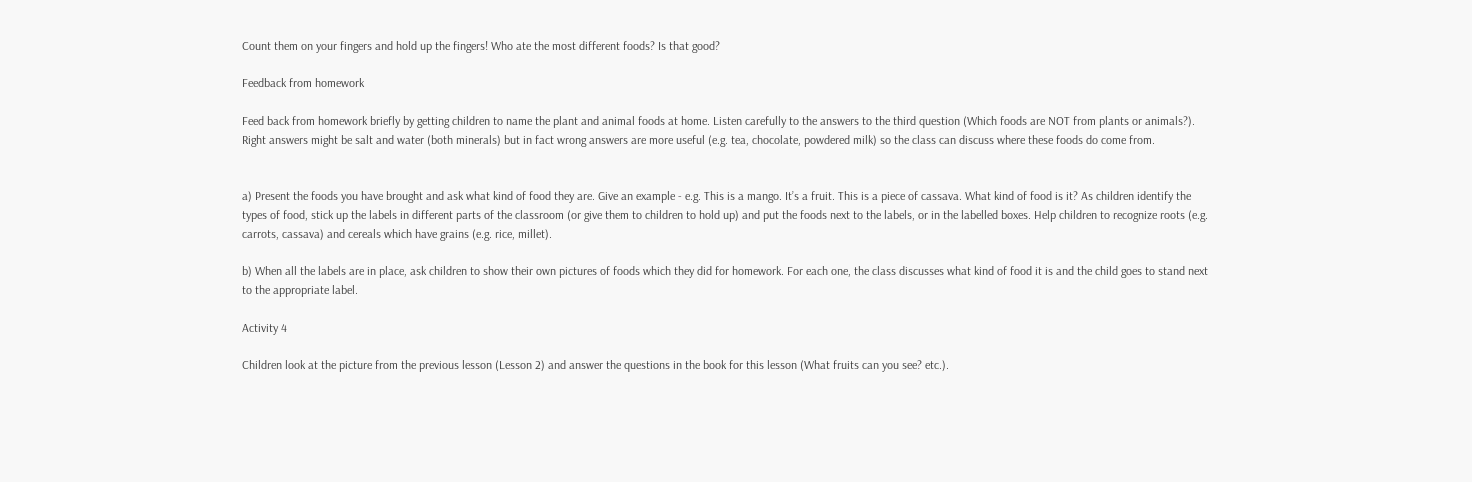Count them on your fingers and hold up the fingers! Who ate the most different foods? Is that good?

Feedback from homework

Feed back from homework briefly by getting children to name the plant and animal foods at home. Listen carefully to the answers to the third question (Which foods are NOT from plants or animals?). Right answers might be salt and water (both minerals) but in fact wrong answers are more useful (e.g. tea, chocolate, powdered milk) so the class can discuss where these foods do come from.


a) Present the foods you have brought and ask what kind of food they are. Give an example - e.g. This is a mango. It’s a fruit. This is a piece of cassava. What kind of food is it? As children identify the types of food, stick up the labels in different parts of the classroom (or give them to children to hold up) and put the foods next to the labels, or in the labelled boxes. Help children to recognize roots (e.g. carrots, cassava) and cereals which have grains (e.g. rice, millet).

b) When all the labels are in place, ask children to show their own pictures of foods which they did for homework. For each one, the class discusses what kind of food it is and the child goes to stand next to the appropriate label.

Activity 4

Children look at the picture from the previous lesson (Lesson 2) and answer the questions in the book for this lesson (What fruits can you see? etc.).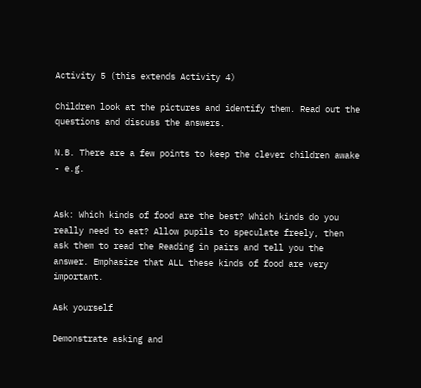Activity 5 (this extends Activity 4)

Children look at the pictures and identify them. Read out the questions and discuss the answers.

N.B. There are a few points to keep the clever children awake - e.g.


Ask: Which kinds of food are the best? Which kinds do you really need to eat? Allow pupils to speculate freely, then ask them to read the Reading in pairs and tell you the answer. Emphasize that ALL these kinds of food are very important.

Ask yourself

Demonstrate asking and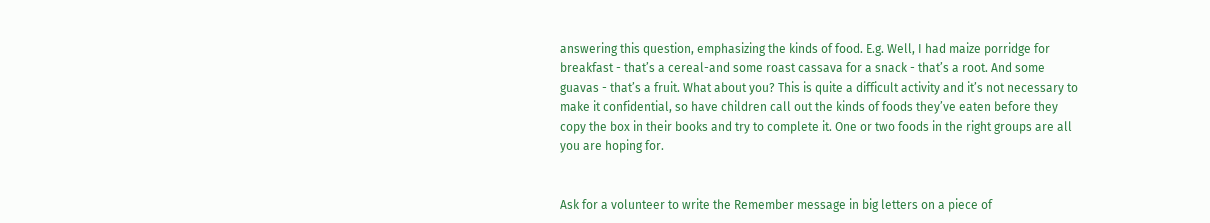answering this question, emphasizing the kinds of food. E.g. Well, I had maize porridge for breakfast - that’s a cereal-and some roast cassava for a snack - that’s a root. And some guavas - that’s a fruit. What about you? This is quite a difficult activity and it’s not necessary to make it confidential, so have children call out the kinds of foods they’ve eaten before they copy the box in their books and try to complete it. One or two foods in the right groups are all you are hoping for.


Ask for a volunteer to write the Remember message in big letters on a piece of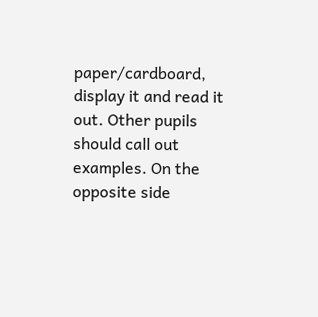paper/cardboard, display it and read it out. Other pupils should call out examples. On the opposite side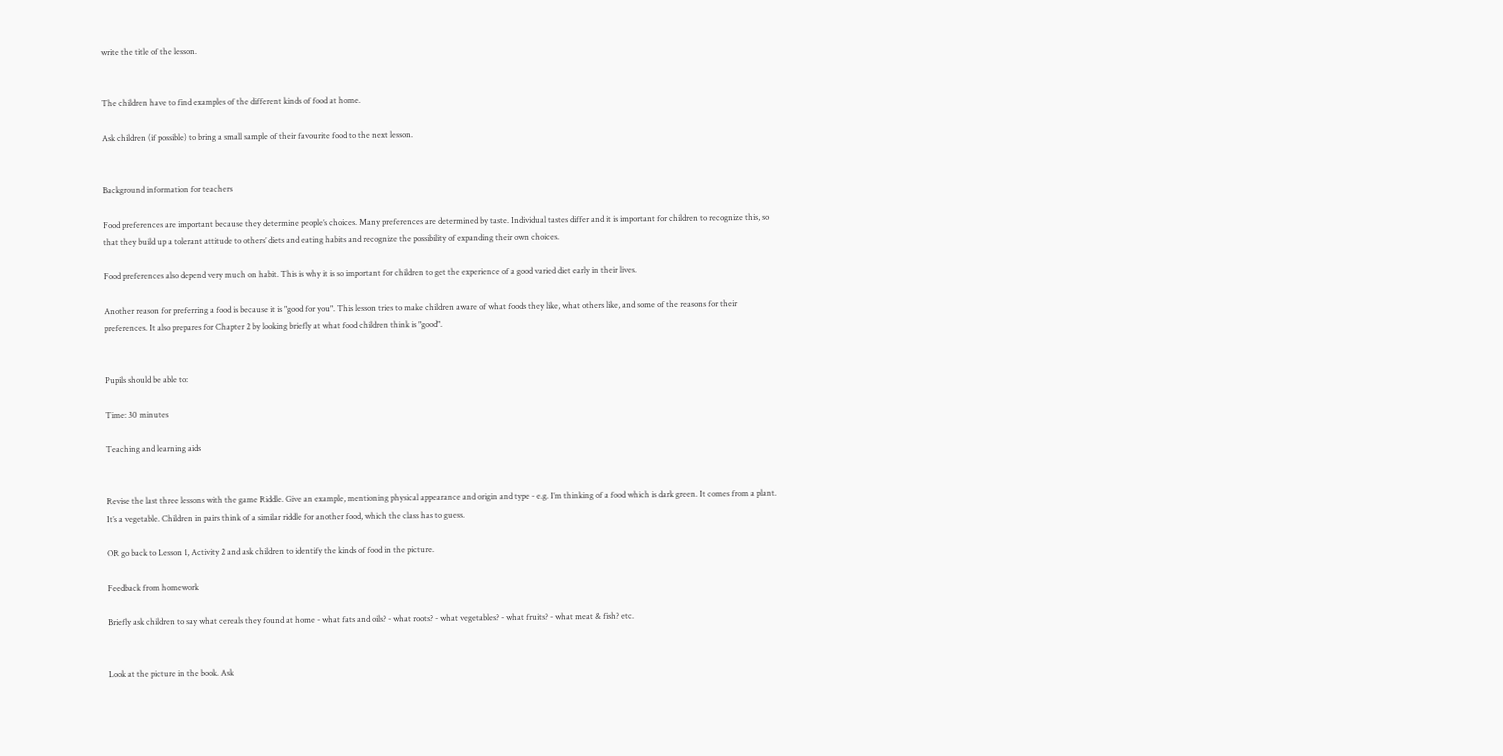write the title of the lesson.


The children have to find examples of the different kinds of food at home.

Ask children (if possible) to bring a small sample of their favourite food to the next lesson.


Background information for teachers

Food preferences are important because they determine people’s choices. Many preferences are determined by taste. Individual tastes differ and it is important for children to recognize this, so that they build up a tolerant attitude to others’ diets and eating habits and recognize the possibility of expanding their own choices.

Food preferences also depend very much on habit. This is why it is so important for children to get the experience of a good varied diet early in their lives.

Another reason for preferring a food is because it is "good for you". This lesson tries to make children aware of what foods they like, what others like, and some of the reasons for their preferences. It also prepares for Chapter 2 by looking briefly at what food children think is "good".


Pupils should be able to:

Time: 30 minutes

Teaching and learning aids


Revise the last three lessons with the game Riddle. Give an example, mentioning physical appearance and origin and type - e.g. I’m thinking of a food which is dark green. It comes from a plant. It’s a vegetable. Children in pairs think of a similar riddle for another food, which the class has to guess.

OR go back to Lesson 1, Activity 2 and ask children to identify the kinds of food in the picture.

Feedback from homework

Briefly ask children to say what cereals they found at home - what fats and oils? - what roots? - what vegetables? - what fruits? - what meat & fish? etc.


Look at the picture in the book. Ask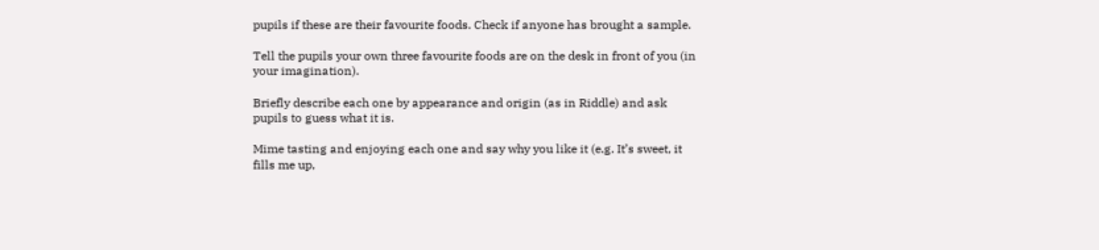pupils if these are their favourite foods. Check if anyone has brought a sample.

Tell the pupils your own three favourite foods are on the desk in front of you (in your imagination).

Briefly describe each one by appearance and origin (as in Riddle) and ask pupils to guess what it is.

Mime tasting and enjoying each one and say why you like it (e.g. It’s sweet, it fills me up,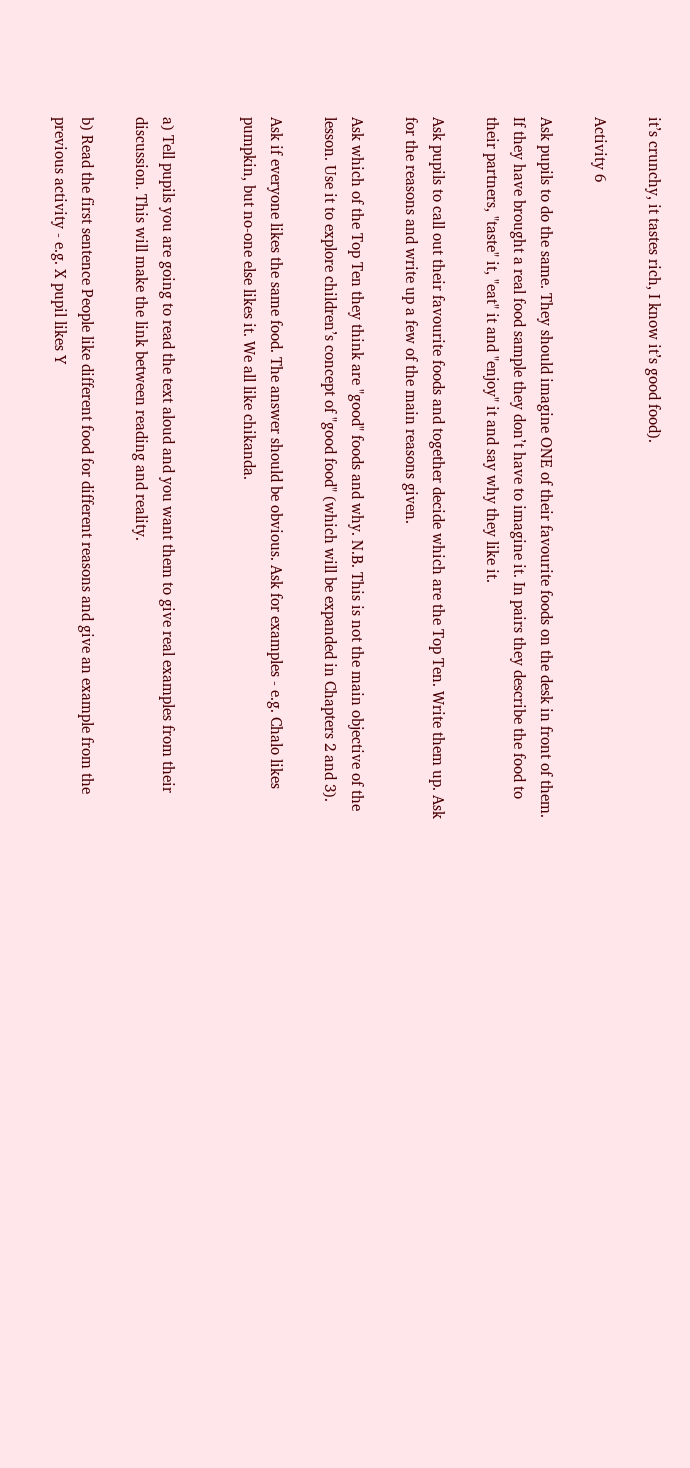it’s crunchy, it tastes rich, I know it’s good food).

Activity 6

Ask pupils to do the same. They should imagine ONE of their favourite foods on the desk in front of them. If they have brought a real food sample they don’t have to imagine it. In pairs they describe the food to their partners, "taste" it, "eat" it and "enjoy" it and say why they like it.

Ask pupils to call out their favourite foods and together decide which are the Top Ten. Write them up. Ask for the reasons and write up a few of the main reasons given.

Ask which of the Top Ten they think are "good" foods and why. N.B. This is not the main objective of the lesson. Use it to explore children’s concept of "good food" (which will be expanded in Chapters 2 and 3).

Ask if everyone likes the same food. The answer should be obvious. Ask for examples - e.g. Chalo likes pumpkin, but no-one else likes it. We all like chikanda.


a) Tell pupils you are going to read the text aloud and you want them to give real examples from their discussion. This will make the link between reading and reality.

b) Read the first sentence People like different food for different reasons and give an example from the previous activity - e.g. X pupil likes Y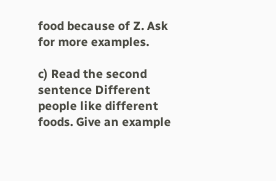food because of Z. Ask for more examples.

c) Read the second sentence Different people like different foods. Give an example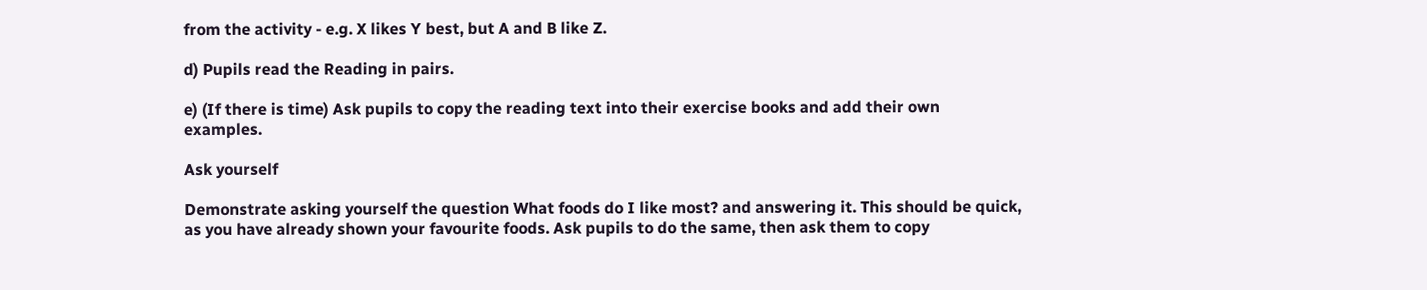from the activity - e.g. X likes Y best, but A and B like Z.

d) Pupils read the Reading in pairs.

e) (If there is time) Ask pupils to copy the reading text into their exercise books and add their own examples.

Ask yourself

Demonstrate asking yourself the question What foods do I like most? and answering it. This should be quick, as you have already shown your favourite foods. Ask pupils to do the same, then ask them to copy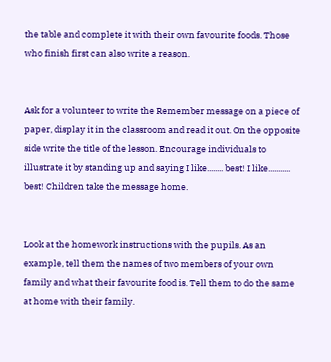the table and complete it with their own favourite foods. Those who finish first can also write a reason.


Ask for a volunteer to write the Remember message on a piece of paper, display it in the classroom and read it out. On the opposite side write the title of the lesson. Encourage individuals to illustrate it by standing up and saying I like........ best! I like........... best! Children take the message home.


Look at the homework instructions with the pupils. As an example, tell them the names of two members of your own family and what their favourite food is. Tell them to do the same at home with their family.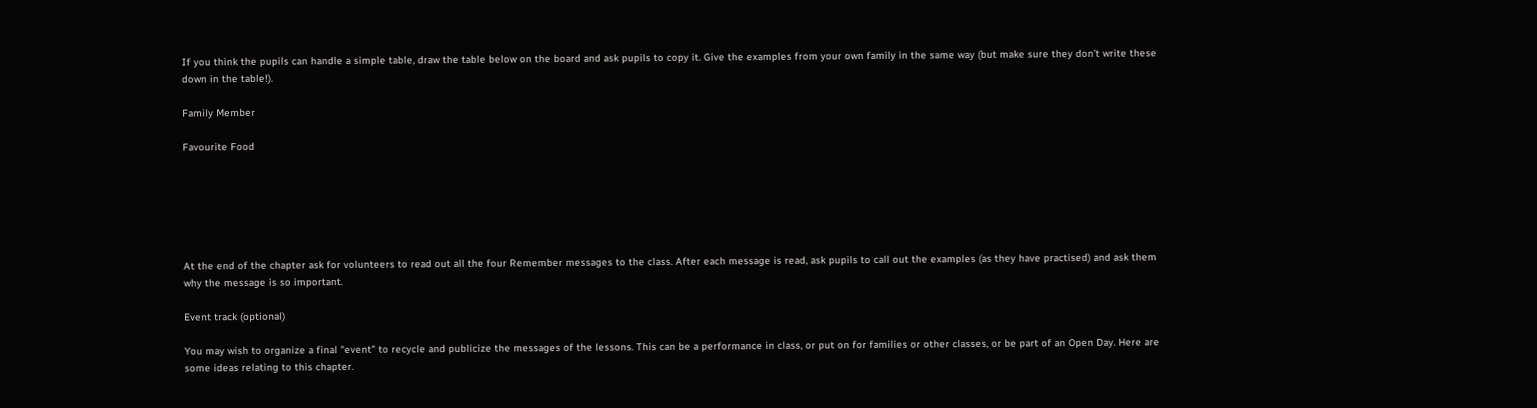If you think the pupils can handle a simple table, draw the table below on the board and ask pupils to copy it. Give the examples from your own family in the same way (but make sure they don’t write these down in the table!).

Family Member

Favourite Food






At the end of the chapter ask for volunteers to read out all the four Remember messages to the class. After each message is read, ask pupils to call out the examples (as they have practised) and ask them why the message is so important.

Event track (optional)

You may wish to organize a final "event" to recycle and publicize the messages of the lessons. This can be a performance in class, or put on for families or other classes, or be part of an Open Day. Here are some ideas relating to this chapter.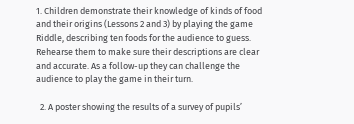1. Children demonstrate their knowledge of kinds of food and their origins (Lessons 2 and 3) by playing the game Riddle, describing ten foods for the audience to guess. Rehearse them to make sure their descriptions are clear and accurate. As a follow-up they can challenge the audience to play the game in their turn.

  2. A poster showing the results of a survey of pupils’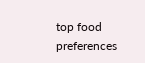top food preferences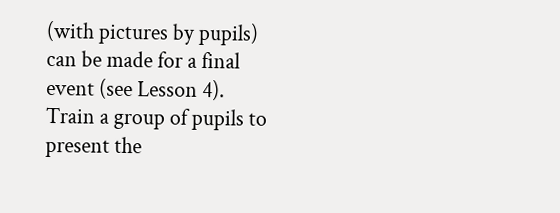(with pictures by pupils) can be made for a final event (see Lesson 4). Train a group of pupils to present the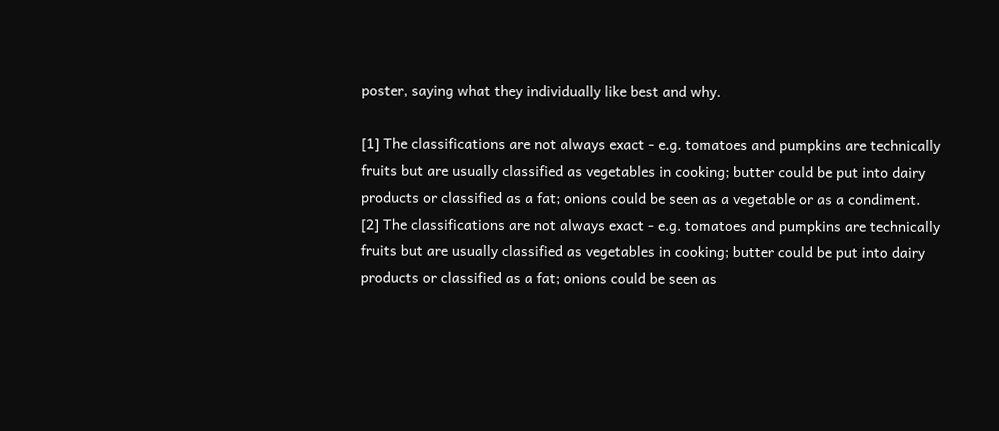poster, saying what they individually like best and why.

[1] The classifications are not always exact - e.g. tomatoes and pumpkins are technically fruits but are usually classified as vegetables in cooking; butter could be put into dairy products or classified as a fat; onions could be seen as a vegetable or as a condiment.
[2] The classifications are not always exact - e.g. tomatoes and pumpkins are technically fruits but are usually classified as vegetables in cooking; butter could be put into dairy products or classified as a fat; onions could be seen as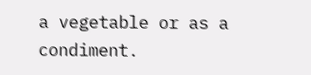a vegetable or as a condiment.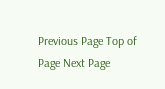Previous Page Top of Page Next Page